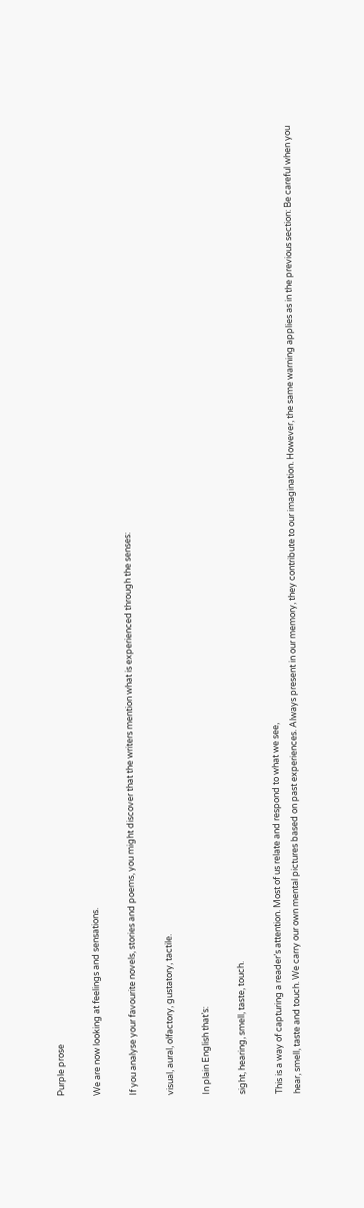Purple prose

We are now looking at feelings and sensations.

If you analyse your favourite novels, stories and poems, you might discover that the writers mention what is experienced through the senses:

visual, aural, olfactory, gustatory, tactile.

In plain English that’s:

sight, hearing, smell, taste, touch.

This is a way of capturing a reader’s attention. Most of us relate and respond to what we see,
hear, smell, taste and touch. We carry our own mental pictures based on past experiences. Always present in our memory, they contribute to our imagination. However, the same warning applies as in the previous section: Be careful when you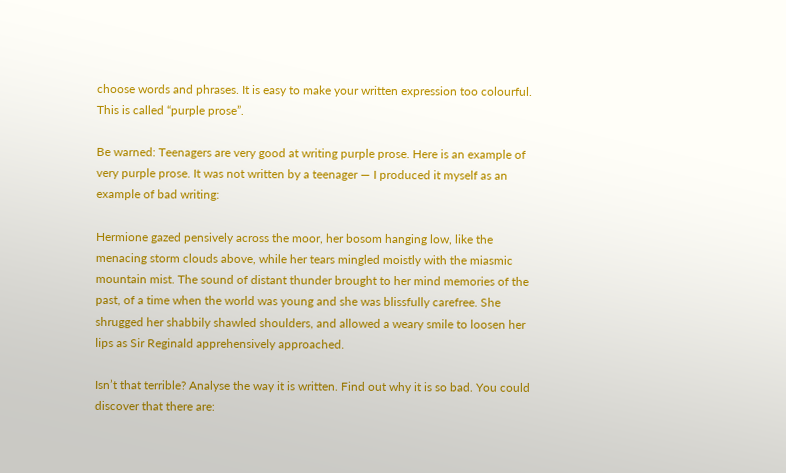choose words and phrases. It is easy to make your written expression too colourful. This is called “purple prose”.

Be warned: Teenagers are very good at writing purple prose. Here is an example of very purple prose. It was not written by a teenager — I produced it myself as an example of bad writing:

Hermione gazed pensively across the moor, her bosom hanging low, like the menacing storm clouds above, while her tears mingled moistly with the miasmic mountain mist. The sound of distant thunder brought to her mind memories of the past, of a time when the world was young and she was blissfully carefree. She shrugged her shabbily shawled shoulders, and allowed a weary smile to loosen her lips as Sir Reginald apprehensively approached.

Isn’t that terrible? Analyse the way it is written. Find out why it is so bad. You could discover that there are: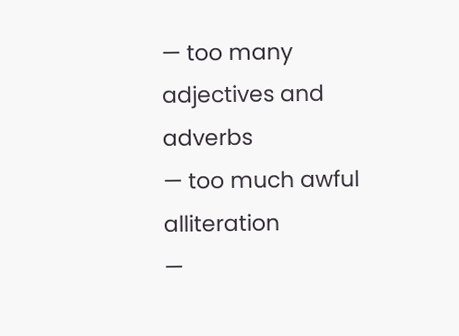— too many adjectives and adverbs
— too much awful alliteration
—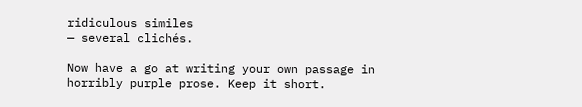ridiculous similes
— several clichés.

Now have a go at writing your own passage in horribly purple prose. Keep it short.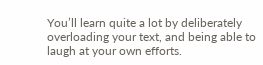You’ll learn quite a lot by deliberately overloading your text, and being able to laugh at your own efforts.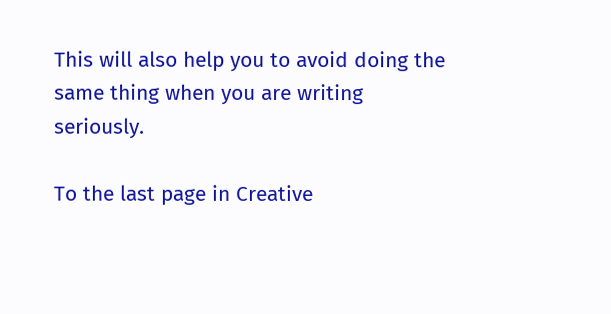This will also help you to avoid doing the same thing when you are writing seriously.

To the last page in Creative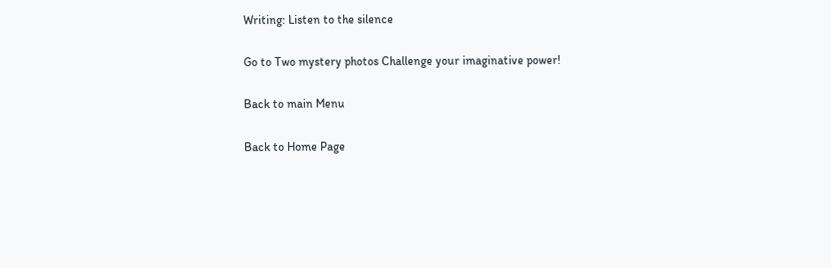Writing: Listen to the silence

Go to Two mystery photos Challenge your imaginative power!

Back to main Menu

Back to Home Page